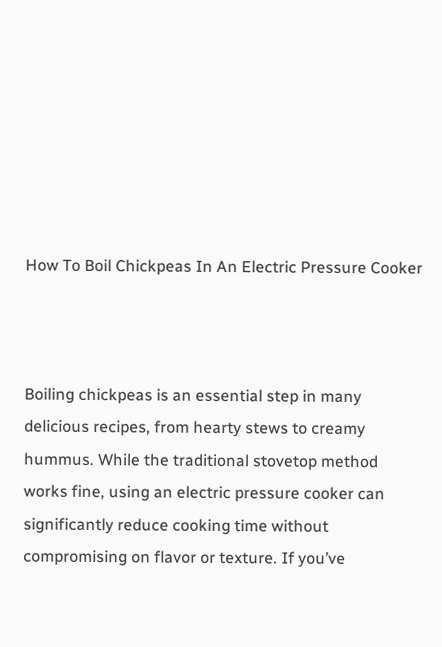How To Boil Chickpeas In An Electric Pressure Cooker



Boiling chickpeas is an essential step in many delicious recipes, from hearty stews to creamy hummus. While the traditional stovetop method works fine, using an electric pressure cooker can significantly reduce cooking time without compromising on flavor or texture. If you’ve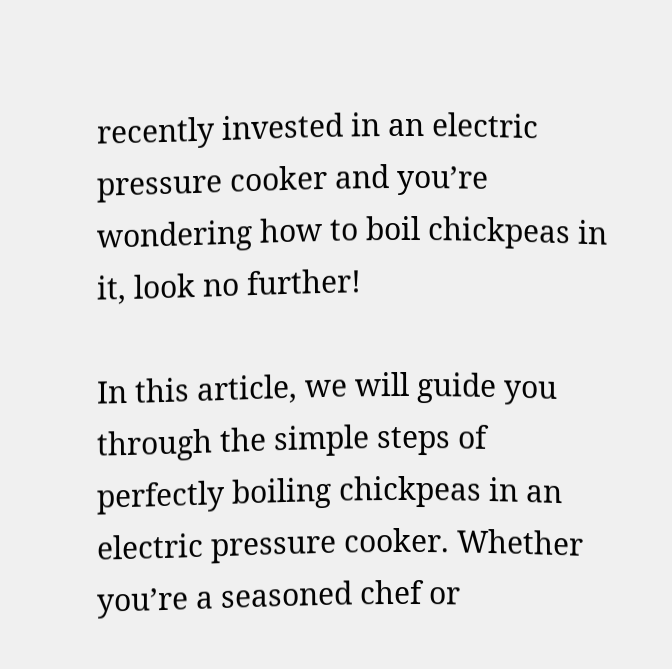recently invested in an electric pressure cooker and you’re wondering how to boil chickpeas in it, look no further!

In this article, we will guide you through the simple steps of perfectly boiling chickpeas in an electric pressure cooker. Whether you’re a seasoned chef or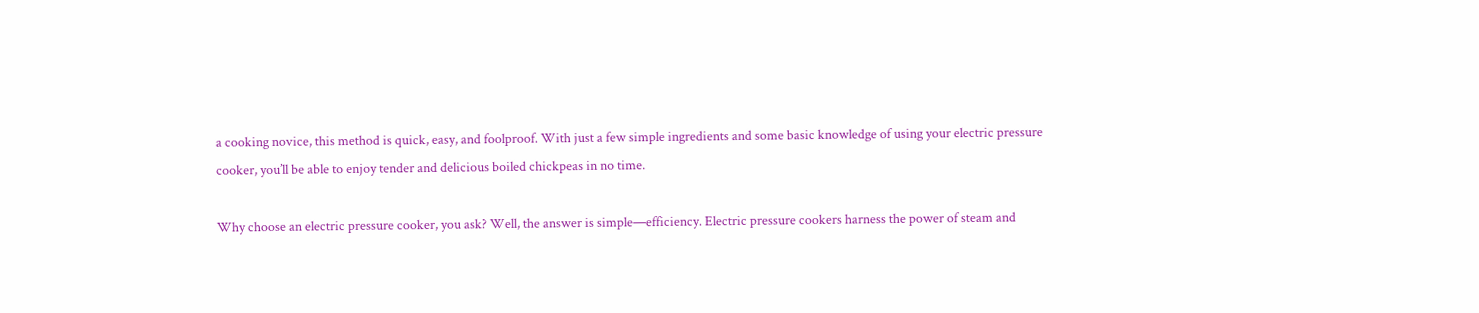a cooking novice, this method is quick, easy, and foolproof. With just a few simple ingredients and some basic knowledge of using your electric pressure cooker, you’ll be able to enjoy tender and delicious boiled chickpeas in no time.

Why choose an electric pressure cooker, you ask? Well, the answer is simple—efficiency. Electric pressure cookers harness the power of steam and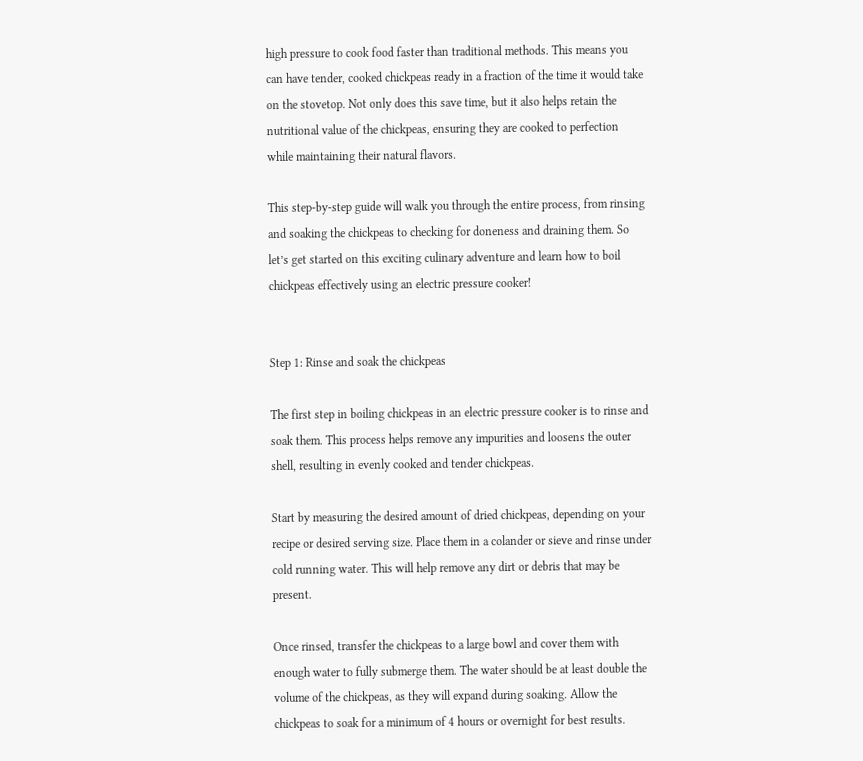high pressure to cook food faster than traditional methods. This means you can have tender, cooked chickpeas ready in a fraction of the time it would take on the stovetop. Not only does this save time, but it also helps retain the nutritional value of the chickpeas, ensuring they are cooked to perfection while maintaining their natural flavors.

This step-by-step guide will walk you through the entire process, from rinsing and soaking the chickpeas to checking for doneness and draining them. So let’s get started on this exciting culinary adventure and learn how to boil chickpeas effectively using an electric pressure cooker!


Step 1: Rinse and soak the chickpeas

The first step in boiling chickpeas in an electric pressure cooker is to rinse and soak them. This process helps remove any impurities and loosens the outer shell, resulting in evenly cooked and tender chickpeas.

Start by measuring the desired amount of dried chickpeas, depending on your recipe or desired serving size. Place them in a colander or sieve and rinse under cold running water. This will help remove any dirt or debris that may be present.

Once rinsed, transfer the chickpeas to a large bowl and cover them with enough water to fully submerge them. The water should be at least double the volume of the chickpeas, as they will expand during soaking. Allow the chickpeas to soak for a minimum of 4 hours or overnight for best results.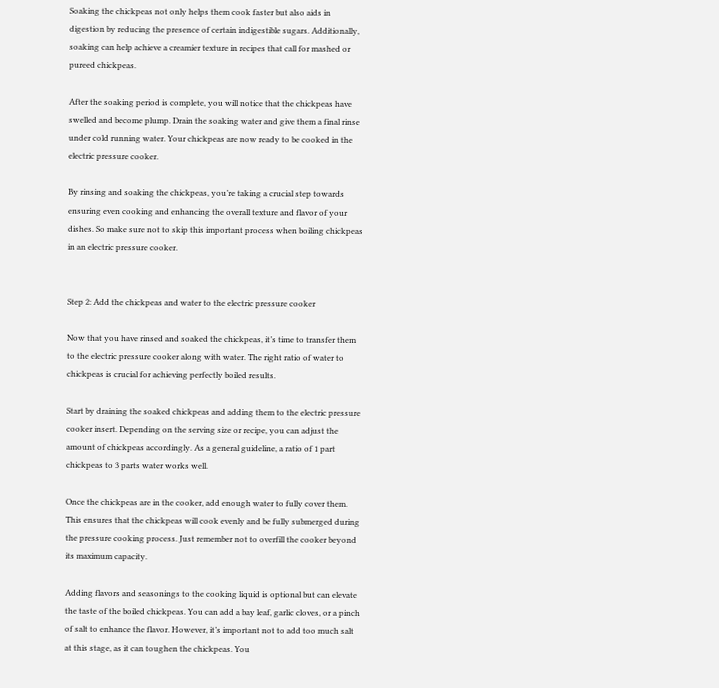Soaking the chickpeas not only helps them cook faster but also aids in digestion by reducing the presence of certain indigestible sugars. Additionally, soaking can help achieve a creamier texture in recipes that call for mashed or pureed chickpeas.

After the soaking period is complete, you will notice that the chickpeas have swelled and become plump. Drain the soaking water and give them a final rinse under cold running water. Your chickpeas are now ready to be cooked in the electric pressure cooker.

By rinsing and soaking the chickpeas, you’re taking a crucial step towards ensuring even cooking and enhancing the overall texture and flavor of your dishes. So make sure not to skip this important process when boiling chickpeas in an electric pressure cooker.


Step 2: Add the chickpeas and water to the electric pressure cooker

Now that you have rinsed and soaked the chickpeas, it’s time to transfer them to the electric pressure cooker along with water. The right ratio of water to chickpeas is crucial for achieving perfectly boiled results.

Start by draining the soaked chickpeas and adding them to the electric pressure cooker insert. Depending on the serving size or recipe, you can adjust the amount of chickpeas accordingly. As a general guideline, a ratio of 1 part chickpeas to 3 parts water works well.

Once the chickpeas are in the cooker, add enough water to fully cover them. This ensures that the chickpeas will cook evenly and be fully submerged during the pressure cooking process. Just remember not to overfill the cooker beyond its maximum capacity.

Adding flavors and seasonings to the cooking liquid is optional but can elevate the taste of the boiled chickpeas. You can add a bay leaf, garlic cloves, or a pinch of salt to enhance the flavor. However, it’s important not to add too much salt at this stage, as it can toughen the chickpeas. You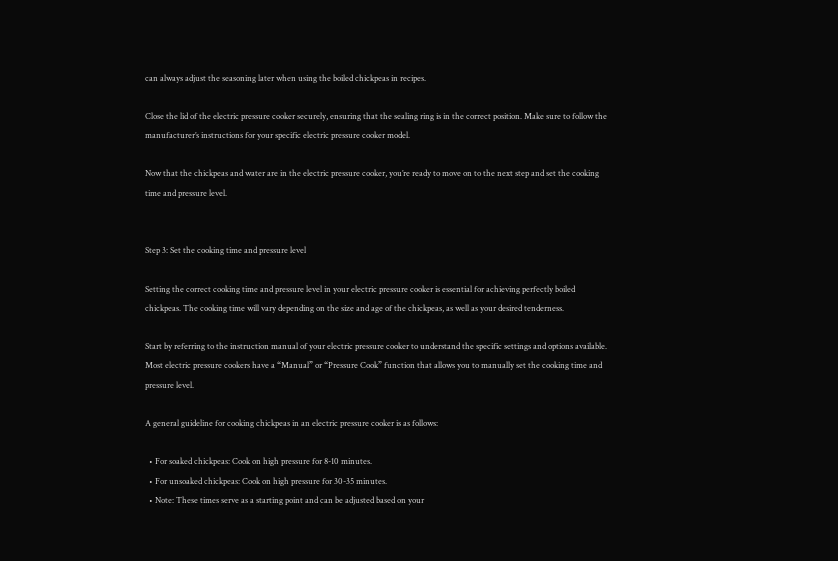can always adjust the seasoning later when using the boiled chickpeas in recipes.

Close the lid of the electric pressure cooker securely, ensuring that the sealing ring is in the correct position. Make sure to follow the manufacturer’s instructions for your specific electric pressure cooker model.

Now that the chickpeas and water are in the electric pressure cooker, you’re ready to move on to the next step and set the cooking time and pressure level.


Step 3: Set the cooking time and pressure level

Setting the correct cooking time and pressure level in your electric pressure cooker is essential for achieving perfectly boiled chickpeas. The cooking time will vary depending on the size and age of the chickpeas, as well as your desired tenderness.

Start by referring to the instruction manual of your electric pressure cooker to understand the specific settings and options available. Most electric pressure cookers have a “Manual” or “Pressure Cook” function that allows you to manually set the cooking time and pressure level.

A general guideline for cooking chickpeas in an electric pressure cooker is as follows:

  • For soaked chickpeas: Cook on high pressure for 8-10 minutes.
  • For unsoaked chickpeas: Cook on high pressure for 30-35 minutes.
  • Note: These times serve as a starting point and can be adjusted based on your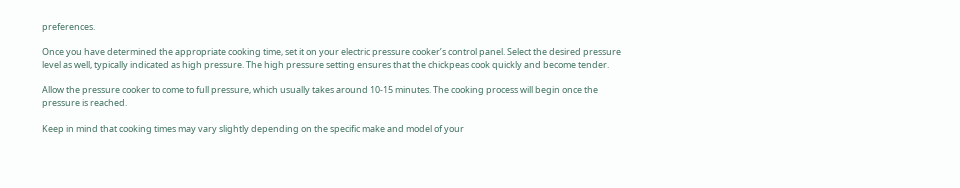preferences.

Once you have determined the appropriate cooking time, set it on your electric pressure cooker’s control panel. Select the desired pressure level as well, typically indicated as high pressure. The high pressure setting ensures that the chickpeas cook quickly and become tender.

Allow the pressure cooker to come to full pressure, which usually takes around 10-15 minutes. The cooking process will begin once the pressure is reached.

Keep in mind that cooking times may vary slightly depending on the specific make and model of your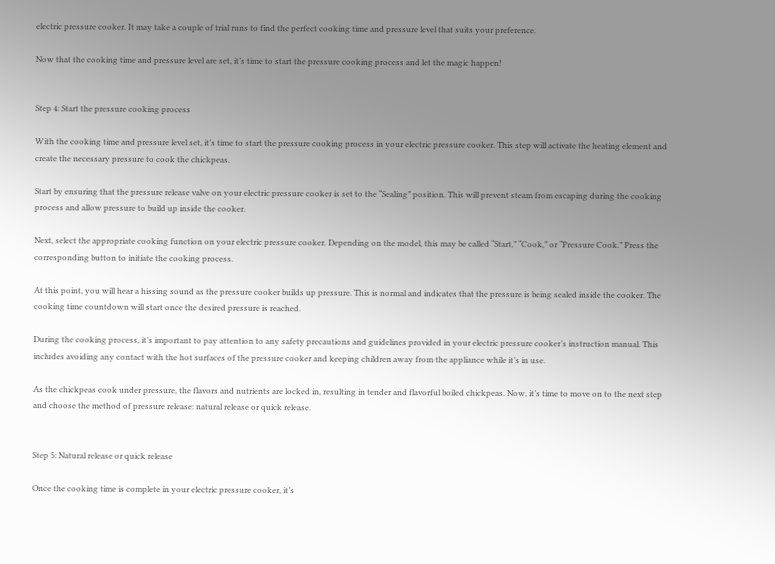electric pressure cooker. It may take a couple of trial runs to find the perfect cooking time and pressure level that suits your preference.

Now that the cooking time and pressure level are set, it’s time to start the pressure cooking process and let the magic happen!


Step 4: Start the pressure cooking process

With the cooking time and pressure level set, it’s time to start the pressure cooking process in your electric pressure cooker. This step will activate the heating element and create the necessary pressure to cook the chickpeas.

Start by ensuring that the pressure release valve on your electric pressure cooker is set to the “Sealing” position. This will prevent steam from escaping during the cooking process and allow pressure to build up inside the cooker.

Next, select the appropriate cooking function on your electric pressure cooker. Depending on the model, this may be called “Start,” “Cook,” or “Pressure Cook.” Press the corresponding button to initiate the cooking process.

At this point, you will hear a hissing sound as the pressure cooker builds up pressure. This is normal and indicates that the pressure is being sealed inside the cooker. The cooking time countdown will start once the desired pressure is reached.

During the cooking process, it’s important to pay attention to any safety precautions and guidelines provided in your electric pressure cooker’s instruction manual. This includes avoiding any contact with the hot surfaces of the pressure cooker and keeping children away from the appliance while it’s in use.

As the chickpeas cook under pressure, the flavors and nutrients are locked in, resulting in tender and flavorful boiled chickpeas. Now, it’s time to move on to the next step and choose the method of pressure release: natural release or quick release.


Step 5: Natural release or quick release

Once the cooking time is complete in your electric pressure cooker, it’s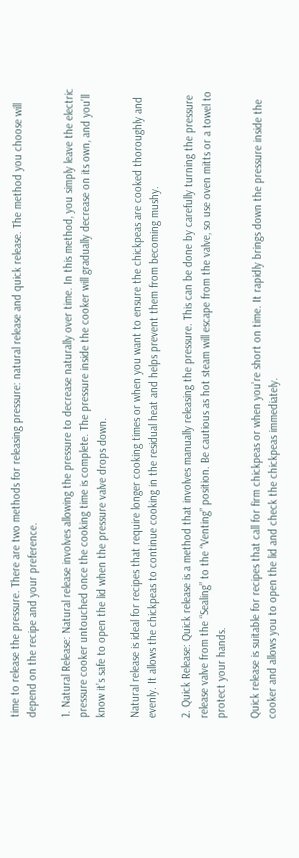time to release the pressure. There are two methods for releasing pressure: natural release and quick release. The method you choose will depend on the recipe and your preference.

1. Natural Release: Natural release involves allowing the pressure to decrease naturally over time. In this method, you simply leave the electric pressure cooker untouched once the cooking time is complete. The pressure inside the cooker will gradually decrease on its own, and you’ll know it’s safe to open the lid when the pressure valve drops down.

Natural release is ideal for recipes that require longer cooking times or when you want to ensure the chickpeas are cooked thoroughly and evenly. It allows the chickpeas to continue cooking in the residual heat and helps prevent them from becoming mushy.

2. Quick Release: Quick release is a method that involves manually releasing the pressure. This can be done by carefully turning the pressure release valve from the “Sealing” to the “Venting” position. Be cautious as hot steam will escape from the valve, so use oven mitts or a towel to protect your hands.

Quick release is suitable for recipes that call for firm chickpeas or when you’re short on time. It rapidly brings down the pressure inside the cooker and allows you to open the lid and check the chickpeas immediately.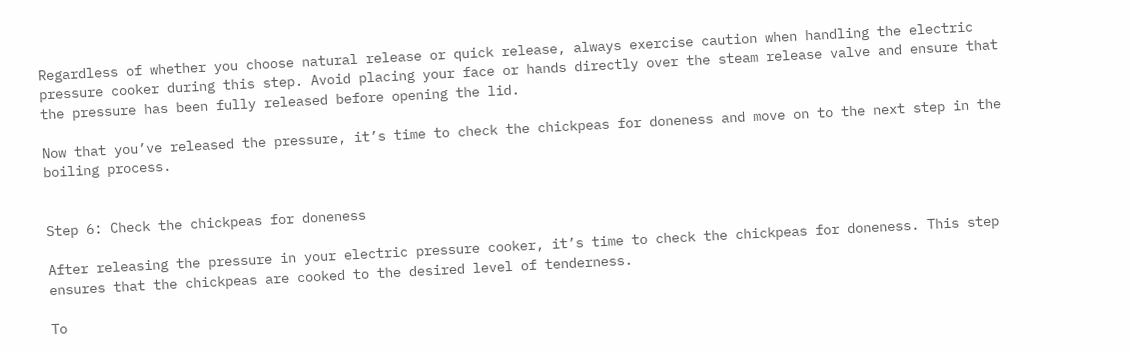Regardless of whether you choose natural release or quick release, always exercise caution when handling the electric pressure cooker during this step. Avoid placing your face or hands directly over the steam release valve and ensure that the pressure has been fully released before opening the lid.

Now that you’ve released the pressure, it’s time to check the chickpeas for doneness and move on to the next step in the boiling process.


Step 6: Check the chickpeas for doneness

After releasing the pressure in your electric pressure cooker, it’s time to check the chickpeas for doneness. This step ensures that the chickpeas are cooked to the desired level of tenderness.

To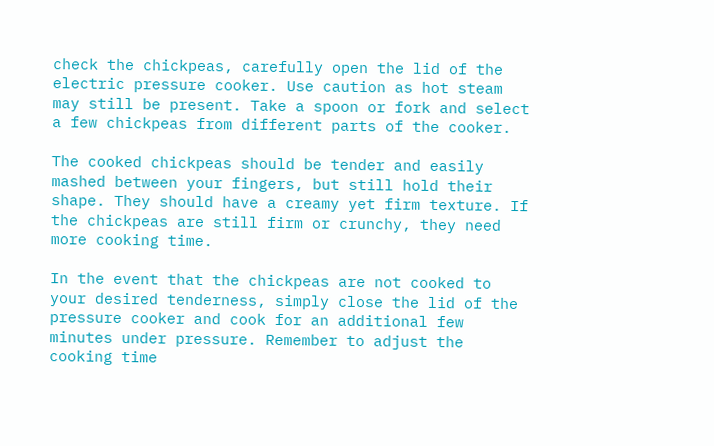check the chickpeas, carefully open the lid of the electric pressure cooker. Use caution as hot steam may still be present. Take a spoon or fork and select a few chickpeas from different parts of the cooker.

The cooked chickpeas should be tender and easily mashed between your fingers, but still hold their shape. They should have a creamy yet firm texture. If the chickpeas are still firm or crunchy, they need more cooking time.

In the event that the chickpeas are not cooked to your desired tenderness, simply close the lid of the pressure cooker and cook for an additional few minutes under pressure. Remember to adjust the cooking time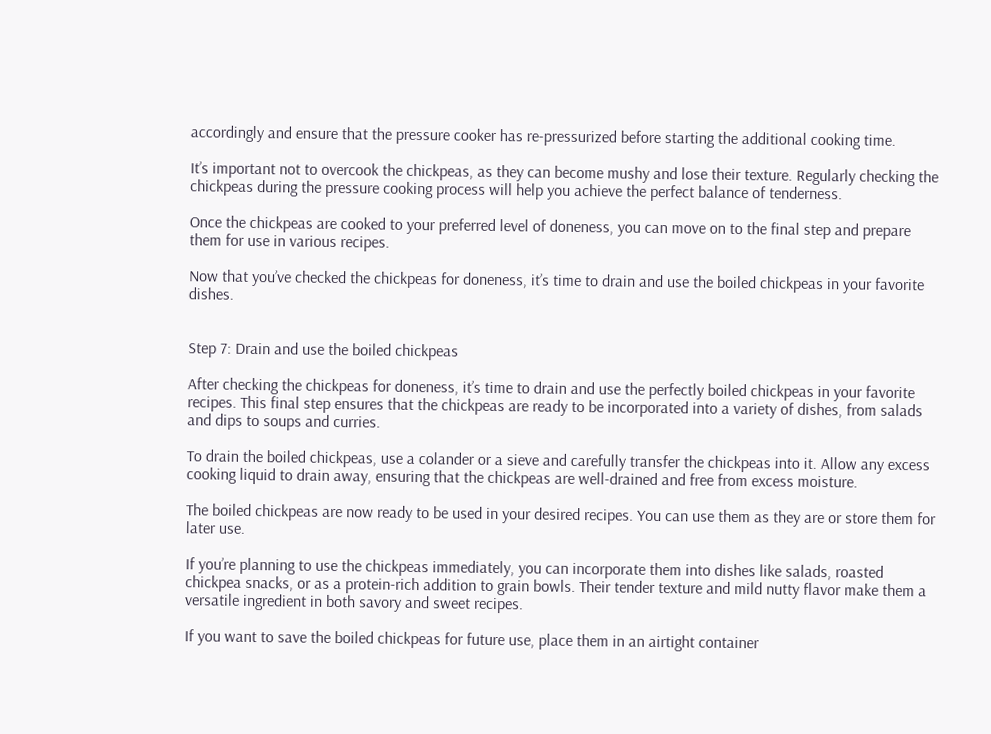accordingly and ensure that the pressure cooker has re-pressurized before starting the additional cooking time.

It’s important not to overcook the chickpeas, as they can become mushy and lose their texture. Regularly checking the chickpeas during the pressure cooking process will help you achieve the perfect balance of tenderness.

Once the chickpeas are cooked to your preferred level of doneness, you can move on to the final step and prepare them for use in various recipes.

Now that you’ve checked the chickpeas for doneness, it’s time to drain and use the boiled chickpeas in your favorite dishes.


Step 7: Drain and use the boiled chickpeas

After checking the chickpeas for doneness, it’s time to drain and use the perfectly boiled chickpeas in your favorite recipes. This final step ensures that the chickpeas are ready to be incorporated into a variety of dishes, from salads and dips to soups and curries.

To drain the boiled chickpeas, use a colander or a sieve and carefully transfer the chickpeas into it. Allow any excess cooking liquid to drain away, ensuring that the chickpeas are well-drained and free from excess moisture.

The boiled chickpeas are now ready to be used in your desired recipes. You can use them as they are or store them for later use.

If you’re planning to use the chickpeas immediately, you can incorporate them into dishes like salads, roasted chickpea snacks, or as a protein-rich addition to grain bowls. Their tender texture and mild nutty flavor make them a versatile ingredient in both savory and sweet recipes.

If you want to save the boiled chickpeas for future use, place them in an airtight container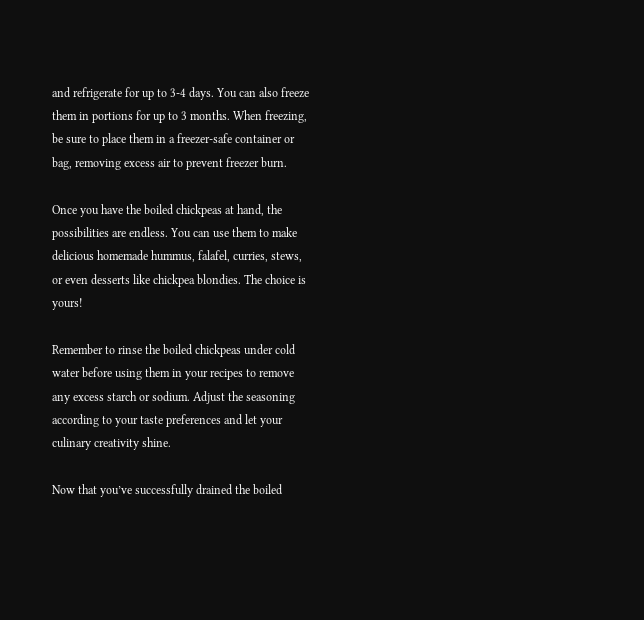and refrigerate for up to 3-4 days. You can also freeze them in portions for up to 3 months. When freezing, be sure to place them in a freezer-safe container or bag, removing excess air to prevent freezer burn.

Once you have the boiled chickpeas at hand, the possibilities are endless. You can use them to make delicious homemade hummus, falafel, curries, stews, or even desserts like chickpea blondies. The choice is yours!

Remember to rinse the boiled chickpeas under cold water before using them in your recipes to remove any excess starch or sodium. Adjust the seasoning according to your taste preferences and let your culinary creativity shine.

Now that you’ve successfully drained the boiled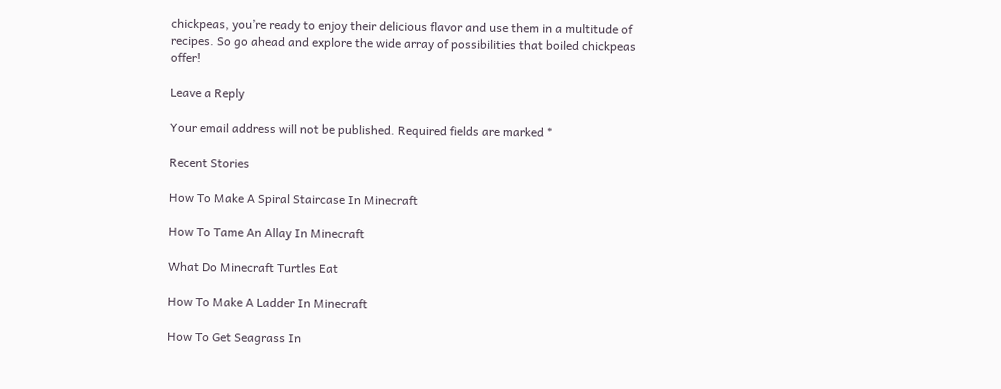chickpeas, you’re ready to enjoy their delicious flavor and use them in a multitude of recipes. So go ahead and explore the wide array of possibilities that boiled chickpeas offer!

Leave a Reply

Your email address will not be published. Required fields are marked *

Recent Stories

How To Make A Spiral Staircase In Minecraft

How To Tame An Allay In Minecraft

What Do Minecraft Turtles Eat

How To Make A Ladder In Minecraft

How To Get Seagrass In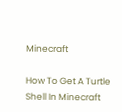Minecraft

How To Get A Turtle Shell In Minecraft